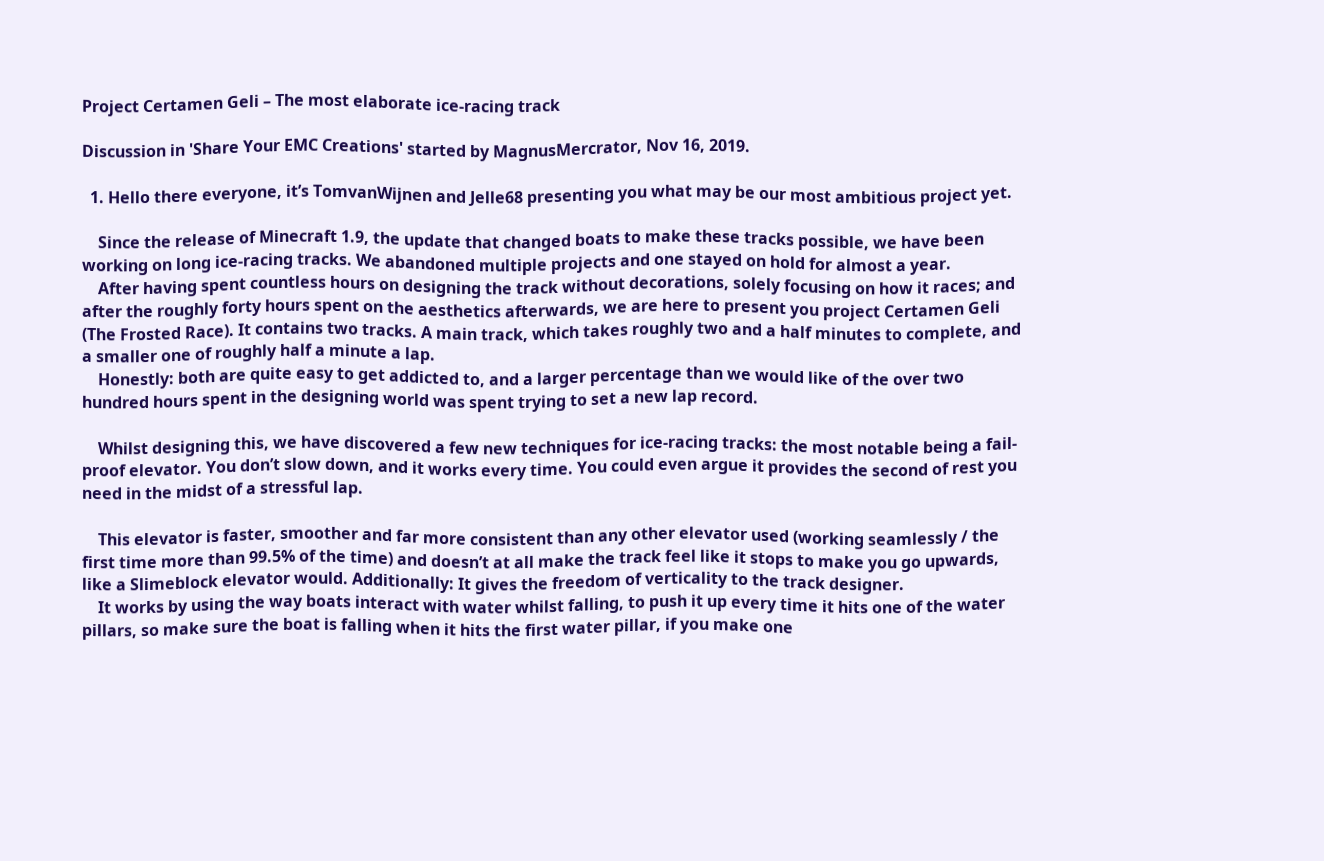Project Certamen Geli – The most elaborate ice-racing track

Discussion in 'Share Your EMC Creations' started by MagnusMercrator, Nov 16, 2019.

  1. Hello there everyone, it’s TomvanWijnen and Jelle68 presenting you what may be our most ambitious project yet.

    Since the release of Minecraft 1.9, the update that changed boats to make these tracks possible, we have been working on long ice-racing tracks. We abandoned multiple projects and one stayed on hold for almost a year.
    After having spent countless hours on designing the track without decorations, solely focusing on how it races; and after the roughly forty hours spent on the aesthetics afterwards, we are here to present you project Certamen Geli (The Frosted Race). It contains two tracks. A main track, which takes roughly two and a half minutes to complete, and a smaller one of roughly half a minute a lap.
    Honestly: both are quite easy to get addicted to, and a larger percentage than we would like of the over two hundred hours spent in the designing world was spent trying to set a new lap record.

    Whilst designing this, we have discovered a few new techniques for ice-racing tracks: the most notable being a fail-proof elevator. You don’t slow down, and it works every time. You could even argue it provides the second of rest you need in the midst of a stressful lap.

    This elevator is faster, smoother and far more consistent than any other elevator used (working seamlessly / the first time more than 99.5% of the time) and doesn’t at all make the track feel like it stops to make you go upwards, like a Slimeblock elevator would. Additionally: It gives the freedom of verticality to the track designer.
    It works by using the way boats interact with water whilst falling, to push it up every time it hits one of the water pillars, so make sure the boat is falling when it hits the first water pillar, if you make one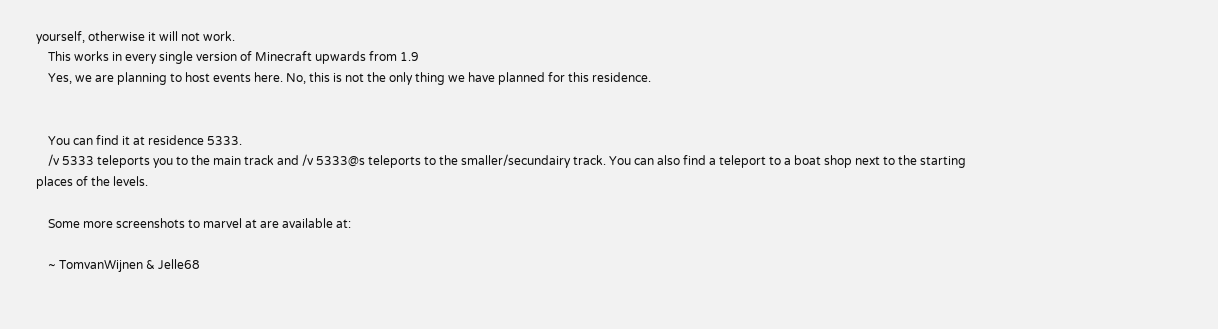yourself, otherwise it will not work.
    This works in every single version of Minecraft upwards from 1.9
    Yes, we are planning to host events here. No, this is not the only thing we have planned for this residence.


    You can find it at residence 5333.
    /v 5333 teleports you to the main track and /v 5333@s teleports to the smaller/secundairy track. You can also find a teleport to a boat shop next to the starting places of the levels.

    Some more screenshots to marvel at are available at:

    ~ TomvanWijnen & Jelle68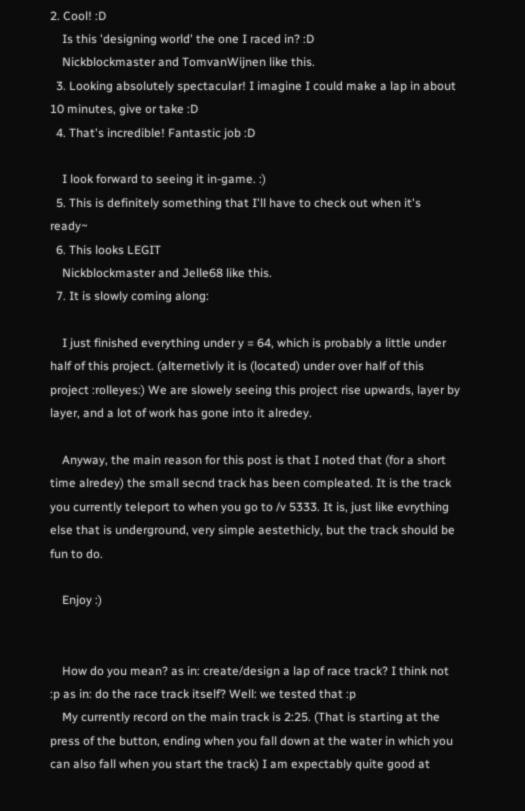2. Cool! :D
    Is this 'designing world' the one I raced in? :D
    Nickblockmaster and TomvanWijnen like this.
  3. Looking absolutely spectacular! I imagine I could make a lap in about 10 minutes, give or take :D
  4. That's incredible! Fantastic job :D

    I look forward to seeing it in-game. :)
  5. This is definitely something that I'll have to check out when it's ready~
  6. This looks LEGIT
    Nickblockmaster and Jelle68 like this.
  7. It is slowly coming along:

    I just finished everything under y = 64, which is probably a little under half of this project. (alternetivly it is (located) under over half of this project :rolleyes:) We are slowely seeing this project rise upwards, layer by layer, and a lot of work has gone into it alredey.

    Anyway, the main reason for this post is that I noted that (for a short time alredey) the small secnd track has been compleated. It is the track you currently teleport to when you go to /v 5333. It is, just like evrything else that is underground, very simple aestethicly, but the track should be fun to do.

    Enjoy :)


    How do you mean? as in: create/design a lap of race track? I think not :p as in: do the race track itself? Well: we tested that :p
    My currently record on the main track is 2:25. (That is starting at the press of the button, ending when you fall down at the water in which you can also fall when you start the track) I am expectably quite good at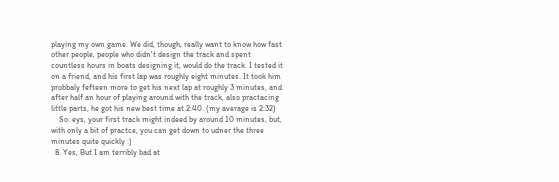playing my own game. We did, though, really want to know how fast other people, people who didn't design the track and spent countless hours in boats designing it, would do the track. I tested it on a friend, and his first lap was roughly eight minutes. It took him probbaly fefteen more to get his next lap at roughly 3 minutes, and after half an hour of playing around with the track, also practacing little parts, he got his new best time at 2:40. (my average is 2:32)
    So: eys, your first track might indeed by around 10 minutes, but, with only a bit of practce, you can get down to udner the three minutes quite quickly :)
  8. Yes, But I am terribly bad at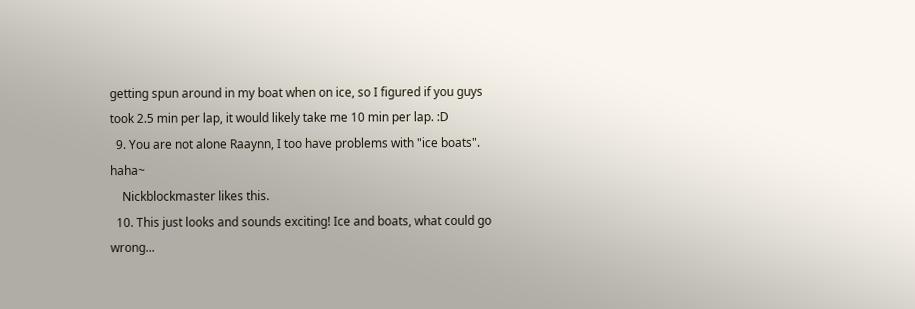getting spun around in my boat when on ice, so I figured if you guys took 2.5 min per lap, it would likely take me 10 min per lap. :D
  9. You are not alone Raaynn, I too have problems with "ice boats". haha~
    Nickblockmaster likes this.
  10. This just looks and sounds exciting! Ice and boats, what could go wrong...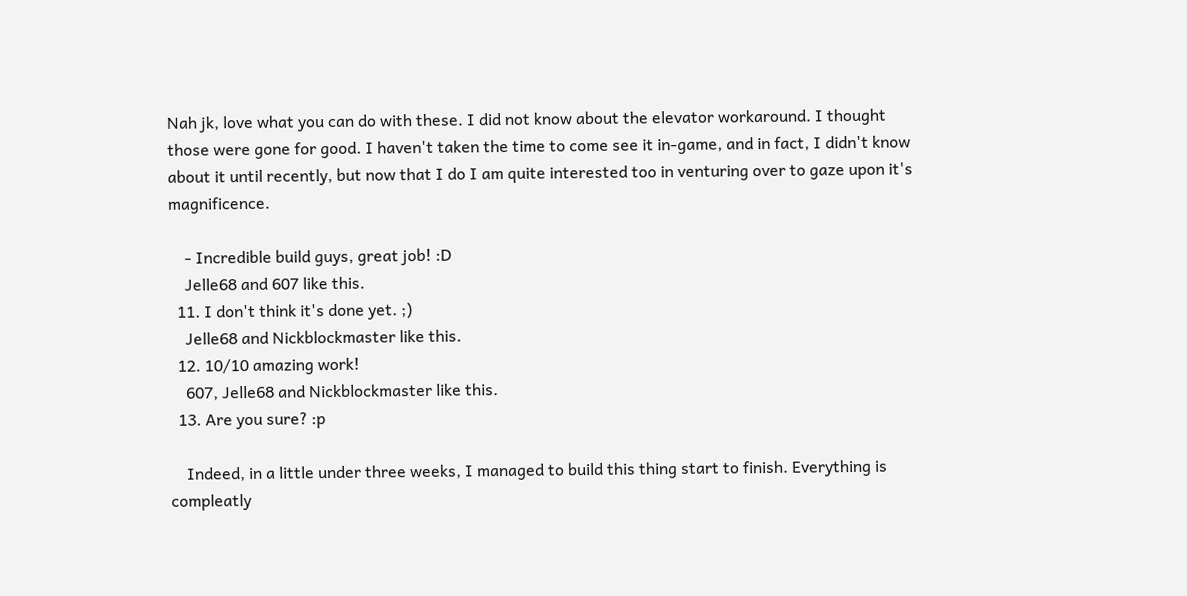Nah jk, love what you can do with these. I did not know about the elevator workaround. I thought those were gone for good. I haven't taken the time to come see it in-game, and in fact, I didn't know about it until recently, but now that I do I am quite interested too in venturing over to gaze upon it's magnificence.

    - Incredible build guys, great job! :D
    Jelle68 and 607 like this.
  11. I don't think it's done yet. ;)
    Jelle68 and Nickblockmaster like this.
  12. 10/10 amazing work!
    607, Jelle68 and Nickblockmaster like this.
  13. Are you sure? :p

    Indeed, in a little under three weeks, I managed to build this thing start to finish. Everything is compleatly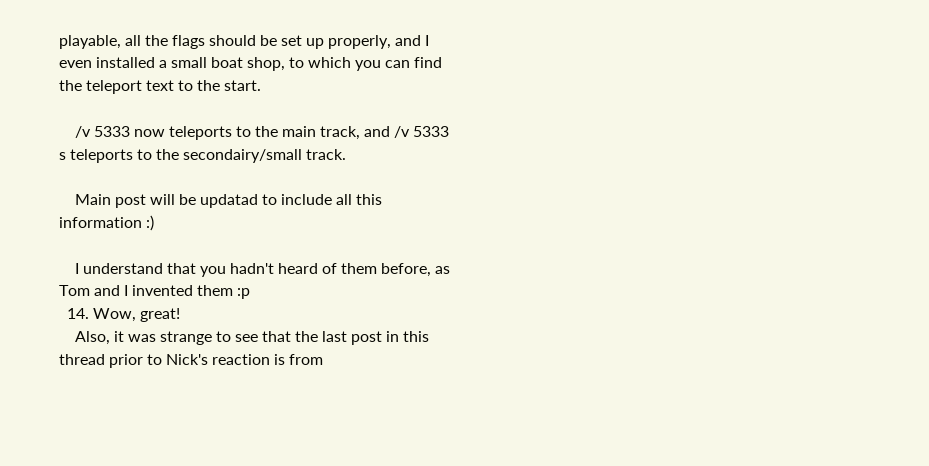playable, all the flags should be set up properly, and I even installed a small boat shop, to which you can find the teleport text to the start.

    /v 5333 now teleports to the main track, and /v 5333 s teleports to the secondairy/small track.

    Main post will be updatad to include all this information :)

    I understand that you hadn't heard of them before, as Tom and I invented them :p
  14. Wow, great!
    Also, it was strange to see that the last post in this thread prior to Nick's reaction is from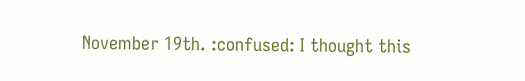November 19th. :confused: I thought this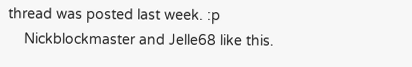thread was posted last week. :p
    Nickblockmaster and Jelle68 like this.